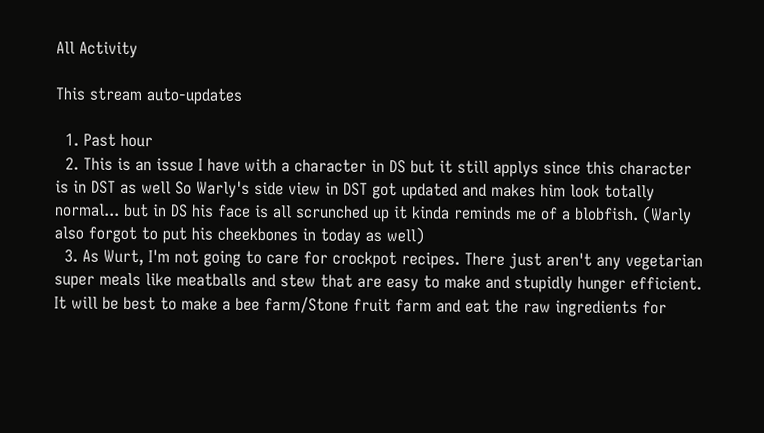All Activity

This stream auto-updates

  1. Past hour
  2. This is an issue I have with a character in DS but it still applys since this character is in DST as well So Warly's side view in DST got updated and makes him look totally normal... but in DS his face is all scrunched up it kinda reminds me of a blobfish. (Warly also forgot to put his cheekbones in today as well)
  3. As Wurt, I'm not going to care for crockpot recipes. There just aren't any vegetarian super meals like meatballs and stew that are easy to make and stupidly hunger efficient. It will be best to make a bee farm/Stone fruit farm and eat the raw ingredients for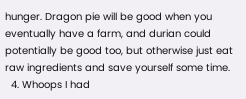hunger. Dragon pie will be good when you eventually have a farm, and durian could potentially be good too, but otherwise just eat raw ingredients and save yourself some time.
  4. Whoops I had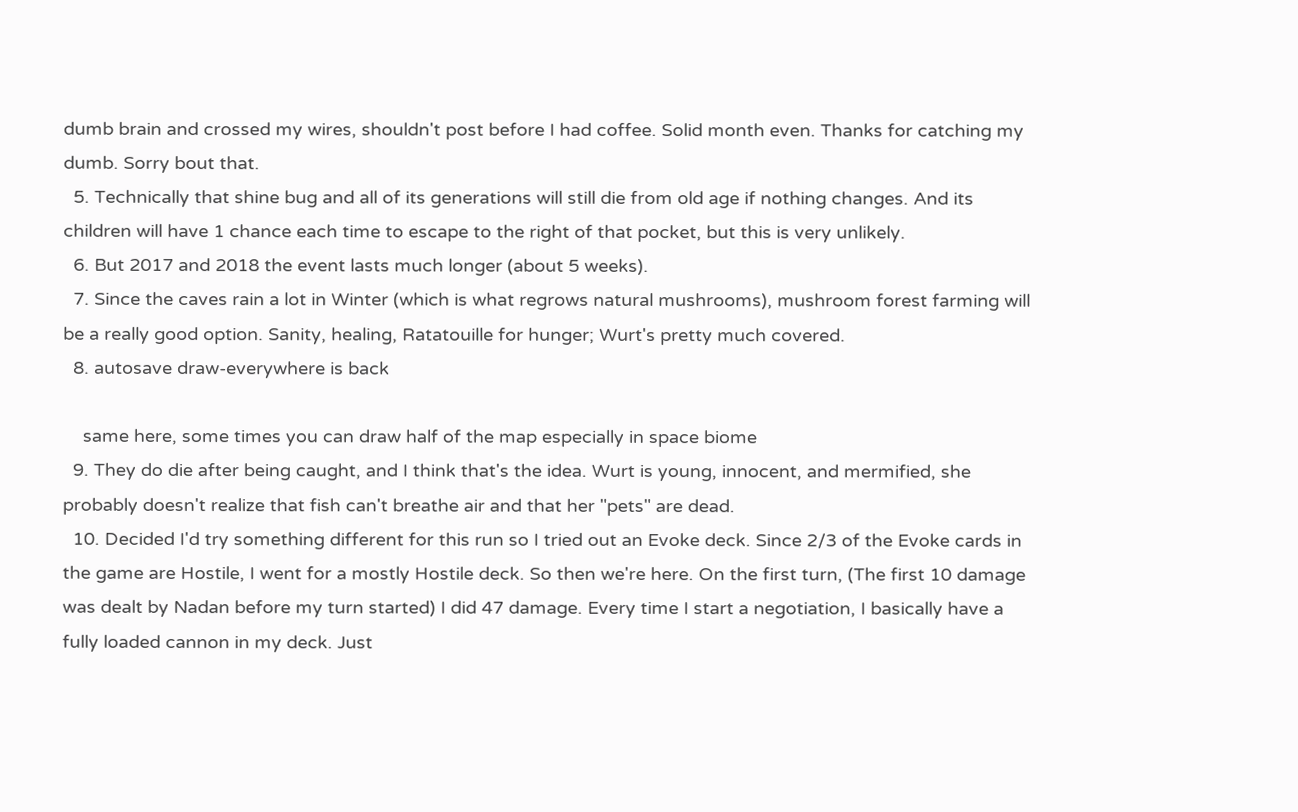dumb brain and crossed my wires, shouldn't post before I had coffee. Solid month even. Thanks for catching my dumb. Sorry bout that.
  5. Technically that shine bug and all of its generations will still die from old age if nothing changes. And its children will have 1 chance each time to escape to the right of that pocket, but this is very unlikely.
  6. But 2017 and 2018 the event lasts much longer (about 5 weeks).
  7. Since the caves rain a lot in Winter (which is what regrows natural mushrooms), mushroom forest farming will be a really good option. Sanity, healing, Ratatouille for hunger; Wurt's pretty much covered.
  8. autosave draw-everywhere is back

    same here, some times you can draw half of the map especially in space biome
  9. They do die after being caught, and I think that's the idea. Wurt is young, innocent, and mermified, she probably doesn't realize that fish can't breathe air and that her "pets" are dead.
  10. Decided I'd try something different for this run so I tried out an Evoke deck. Since 2/3 of the Evoke cards in the game are Hostile, I went for a mostly Hostile deck. So then we're here. On the first turn, (The first 10 damage was dealt by Nadan before my turn started) I did 47 damage. Every time I start a negotiation, I basically have a fully loaded cannon in my deck. Just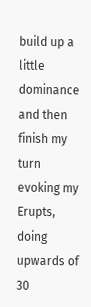build up a little dominance and then finish my turn evoking my Erupts, doing upwards of 30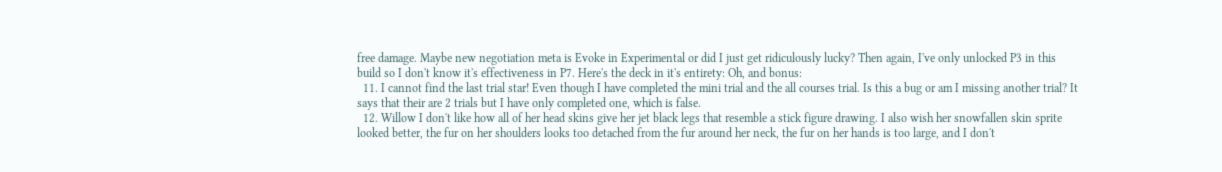free damage. Maybe new negotiation meta is Evoke in Experimental or did I just get ridiculously lucky? Then again, I've only unlocked P3 in this build so I don't know it's effectiveness in P7. Here's the deck in it's entirety: Oh, and bonus:
  11. I cannot find the last trial star! Even though I have completed the mini trial and the all courses trial. Is this a bug or am I missing another trial? It says that their are 2 trials but I have only completed one, which is false.
  12. Willow I don't like how all of her head skins give her jet black legs that resemble a stick figure drawing. I also wish her snowfallen skin sprite looked better, the fur on her shoulders looks too detached from the fur around her neck, the fur on her hands is too large, and I don't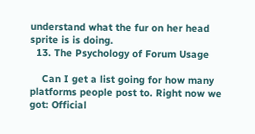understand what the fur on her head sprite is is doing.
  13. The Psychology of Forum Usage

    Can I get a list going for how many platforms people post to. Right now we got: Official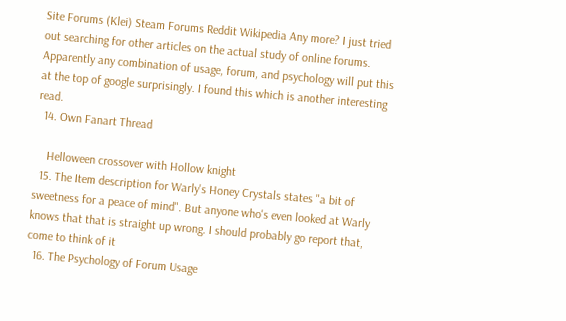Site Forums (Klei) Steam Forums Reddit Wikipedia Any more? I just tried out searching for other articles on the actual study of online forums. Apparently any combination of usage, forum, and psychology will put this at the top of google surprisingly. I found this which is another interesting read.
  14. Own Fanart Thread

    Helloween crossover with Hollow knight
  15. The Item description for Warly's Honey Crystals states "a bit of sweetness for a peace of mind". But anyone who's even looked at Warly knows that that is straight up wrong. I should probably go report that, come to think of it
  16. The Psychology of Forum Usage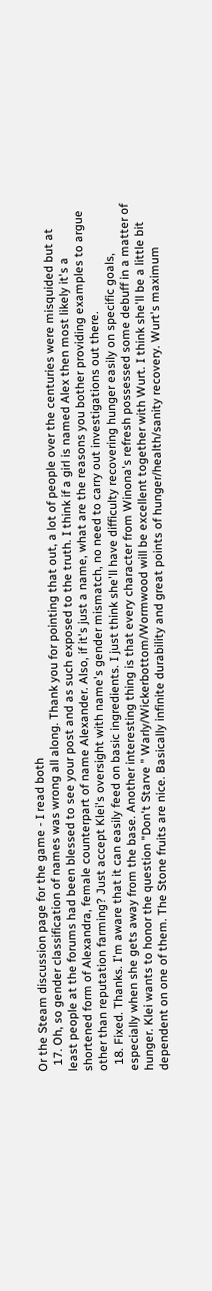Or the Steam discussion page for the game - I read both
  17. Oh, so gender classification of names was wrong all along. Thank you for pointing that out, a lot of people over the centuries were misquided but at least people at the forums had been blessed to see your post and as such exposed to the truth. I think if a girl is named Alex then most likely it's a shortened form of Alexandra, female counterpart of name Alexander. Also, if it's just a name, what are the reasons you bother providing examples to argue other than reputation farming? Just accept Klei's oversight with name's gender mismatch, no need to carry out investigations out there.
  18. Fixed. Thanks. I'm aware that it can easily feed on basic ingredients. I just think she'll have difficulty recovering hunger easily on specific goals, especially when she gets away from the base. Another interesting thing is that every character from Winona's refresh possessed some debuff in a matter of hunger. Klei wants to honor the question "Don't Starve " Warly/Wickerbottom/Wormwood will be excellent together with Wurt. I think she'll be a little bit dependent on one of them. The Stone fruits are nice. Basically infinite durability and great points of hunger/health/sanity recovery. Wurt's maximum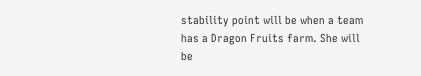stability point will be when a team has a Dragon Fruits farm. She will be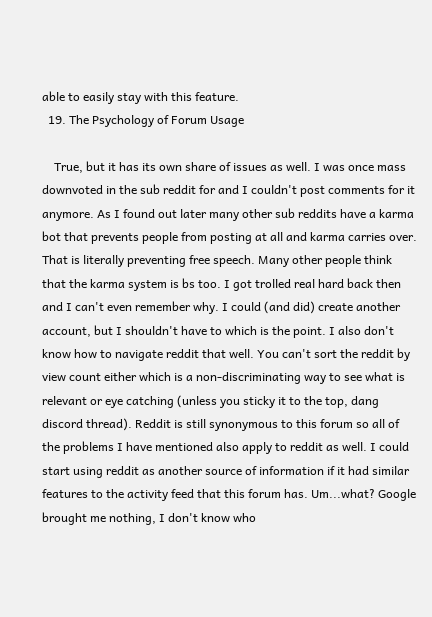able to easily stay with this feature.
  19. The Psychology of Forum Usage

    True, but it has its own share of issues as well. I was once mass downvoted in the sub reddit for and I couldn't post comments for it anymore. As I found out later many other sub reddits have a karma bot that prevents people from posting at all and karma carries over. That is literally preventing free speech. Many other people think that the karma system is bs too. I got trolled real hard back then and I can't even remember why. I could (and did) create another account, but I shouldn't have to which is the point. I also don't know how to navigate reddit that well. You can't sort the reddit by view count either which is a non-discriminating way to see what is relevant or eye catching (unless you sticky it to the top, dang discord thread). Reddit is still synonymous to this forum so all of the problems I have mentioned also apply to reddit as well. I could start using reddit as another source of information if it had similar features to the activity feed that this forum has. Um...what? Google brought me nothing, I don't know who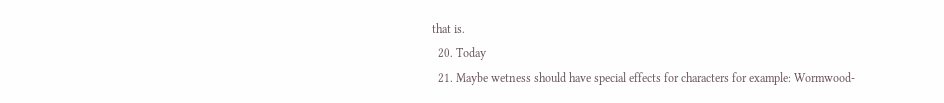that is.
  20. Today
  21. Maybe wetness should have special effects for characters for example: Wormwood-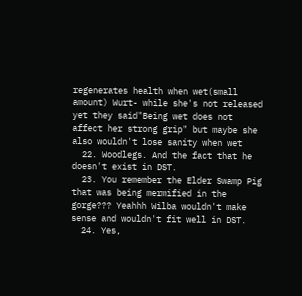regenerates health when wet(small amount) Wurt- while she's not released yet they said"Being wet does not affect her strong grip" but maybe she also wouldn't lose sanity when wet
  22. Woodlegs. And the fact that he doesn't exist in DST.
  23. You remember the Elder Swamp Pig that was being mermified in the gorge??? Yeahhh Wilba wouldn't make sense and wouldn't fit well in DST.
  24. Yes,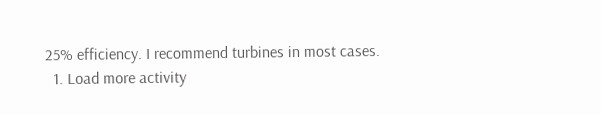25% efficiency. I recommend turbines in most cases.
  1. Load more activity